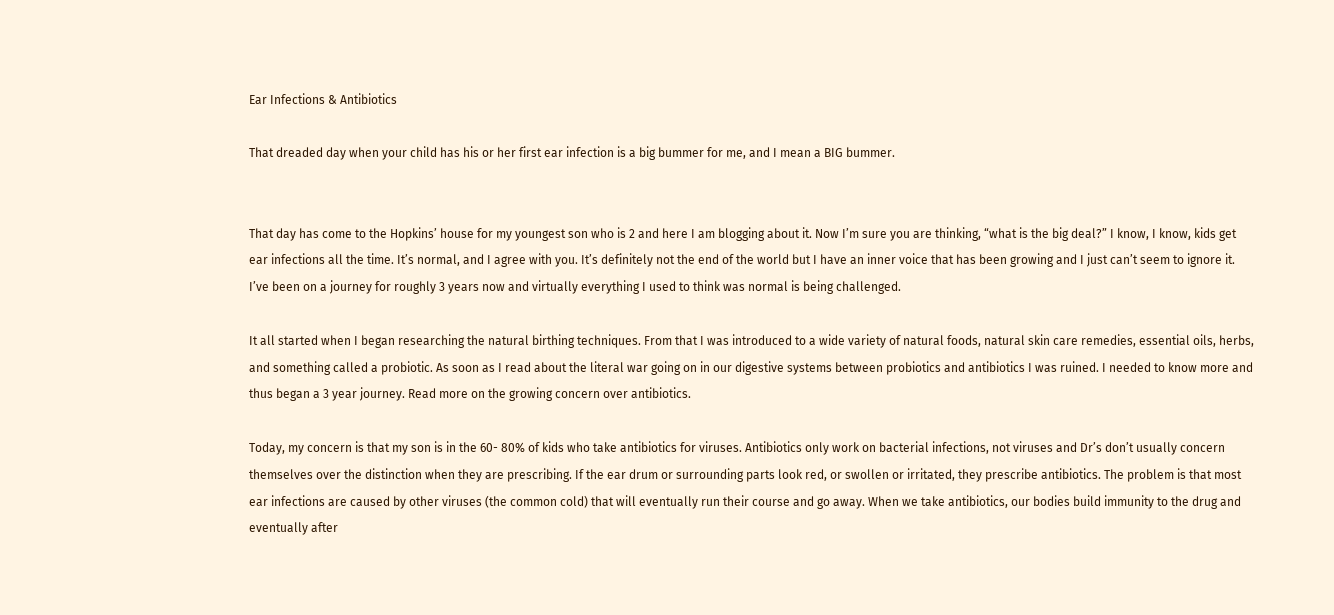Ear Infections & Antibiotics

That dreaded day when your child has his or her first ear infection is a big bummer for me, and I mean a BIG bummer.


That day has come to the Hopkins’ house for my youngest son who is 2 and here I am blogging about it. Now I’m sure you are thinking, “what is the big deal?” I know, I know, kids get ear infections all the time. It’s normal, and I agree with you. It’s definitely not the end of the world but I have an inner voice that has been growing and I just can’t seem to ignore it. I’ve been on a journey for roughly 3 years now and virtually everything I used to think was normal is being challenged.

It all started when I began researching the natural birthing techniques. From that I was introduced to a wide variety of natural foods, natural skin care remedies, essential oils, herbs, and something called a probiotic. As soon as I read about the literal war going on in our digestive systems between probiotics and antibiotics I was ruined. I needed to know more and thus began a 3 year journey. Read more on the growing concern over antibiotics.

Today, my concern is that my son is in the 60- 80% of kids who take antibiotics for viruses. Antibiotics only work on bacterial infections, not viruses and Dr’s don’t usually concern themselves over the distinction when they are prescribing. If the ear drum or surrounding parts look red, or swollen or irritated, they prescribe antibiotics. The problem is that most ear infections are caused by other viruses (the common cold) that will eventually run their course and go away. When we take antibiotics, our bodies build immunity to the drug and eventually after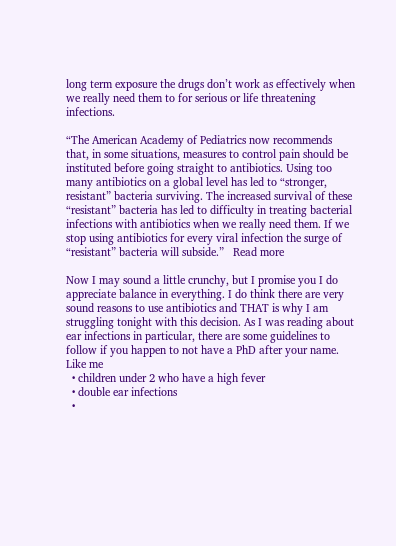long term exposure the drugs don’t work as effectively when we really need them to for serious or life threatening infections.

“The American Academy of Pediatrics now recommends that, in some situations, measures to control pain should be instituted before going straight to antibiotics. Using too many antibiotics on a global level has led to “stronger, resistant” bacteria surviving. The increased survival of these “resistant” bacteria has led to difficulty in treating bacterial infections with antibiotics when we really need them. If we stop using antibiotics for every viral infection the surge of “resistant” bacteria will subside.”   Read more

Now I may sound a little crunchy, but I promise you I do appreciate balance in everything. I do think there are very sound reasons to use antibiotics and THAT is why I am struggling tonight with this decision. As I was reading about ear infections in particular, there are some guidelines to follow if you happen to not have a PhD after your name. Like me
  • children under 2 who have a high fever
  • double ear infections
  •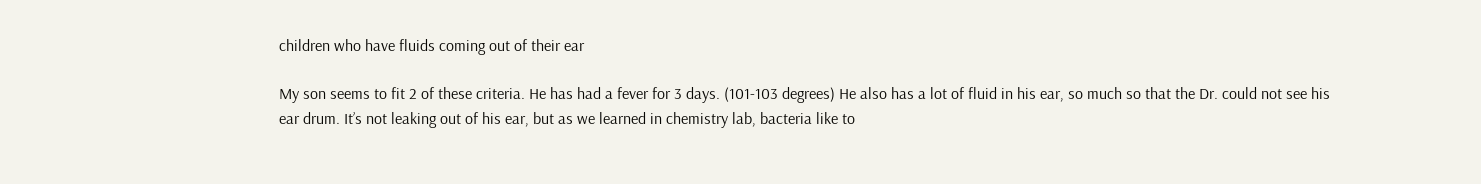children who have fluids coming out of their ear

My son seems to fit 2 of these criteria. He has had a fever for 3 days. (101-103 degrees) He also has a lot of fluid in his ear, so much so that the Dr. could not see his ear drum. It’s not leaking out of his ear, but as we learned in chemistry lab, bacteria like to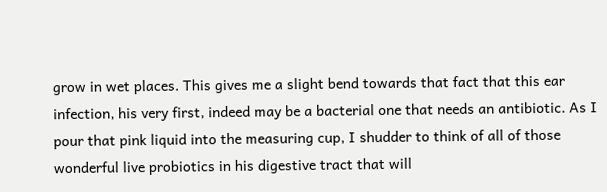grow in wet places. This gives me a slight bend towards that fact that this ear infection, his very first, indeed may be a bacterial one that needs an antibiotic. As I pour that pink liquid into the measuring cup, I shudder to think of all of those wonderful live probiotics in his digestive tract that will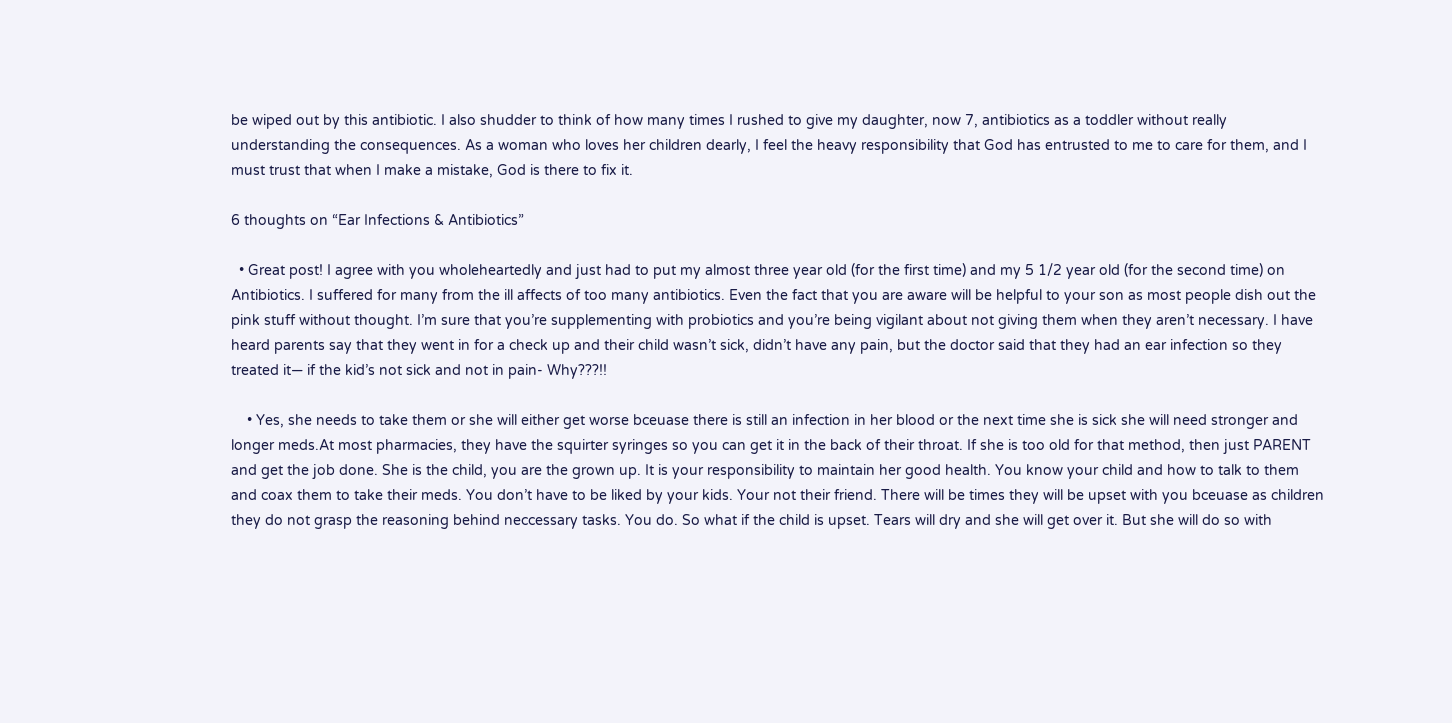be wiped out by this antibiotic. I also shudder to think of how many times I rushed to give my daughter, now 7, antibiotics as a toddler without really understanding the consequences. As a woman who loves her children dearly, I feel the heavy responsibility that God has entrusted to me to care for them, and I must trust that when I make a mistake, God is there to fix it.

6 thoughts on “Ear Infections & Antibiotics”

  • Great post! I agree with you wholeheartedly and just had to put my almost three year old (for the first time) and my 5 1/2 year old (for the second time) on Antibiotics. I suffered for many from the ill affects of too many antibiotics. Even the fact that you are aware will be helpful to your son as most people dish out the pink stuff without thought. I’m sure that you’re supplementing with probiotics and you’re being vigilant about not giving them when they aren’t necessary. I have heard parents say that they went in for a check up and their child wasn’t sick, didn’t have any pain, but the doctor said that they had an ear infection so they treated it— if the kid’s not sick and not in pain- Why???!!

    • Yes, she needs to take them or she will either get worse bceuase there is still an infection in her blood or the next time she is sick she will need stronger and longer meds.At most pharmacies, they have the squirter syringes so you can get it in the back of their throat. If she is too old for that method, then just PARENT and get the job done. She is the child, you are the grown up. It is your responsibility to maintain her good health. You know your child and how to talk to them and coax them to take their meds. You don’t have to be liked by your kids. Your not their friend. There will be times they will be upset with you bceuase as children they do not grasp the reasoning behind neccessary tasks. You do. So what if the child is upset. Tears will dry and she will get over it. But she will do so with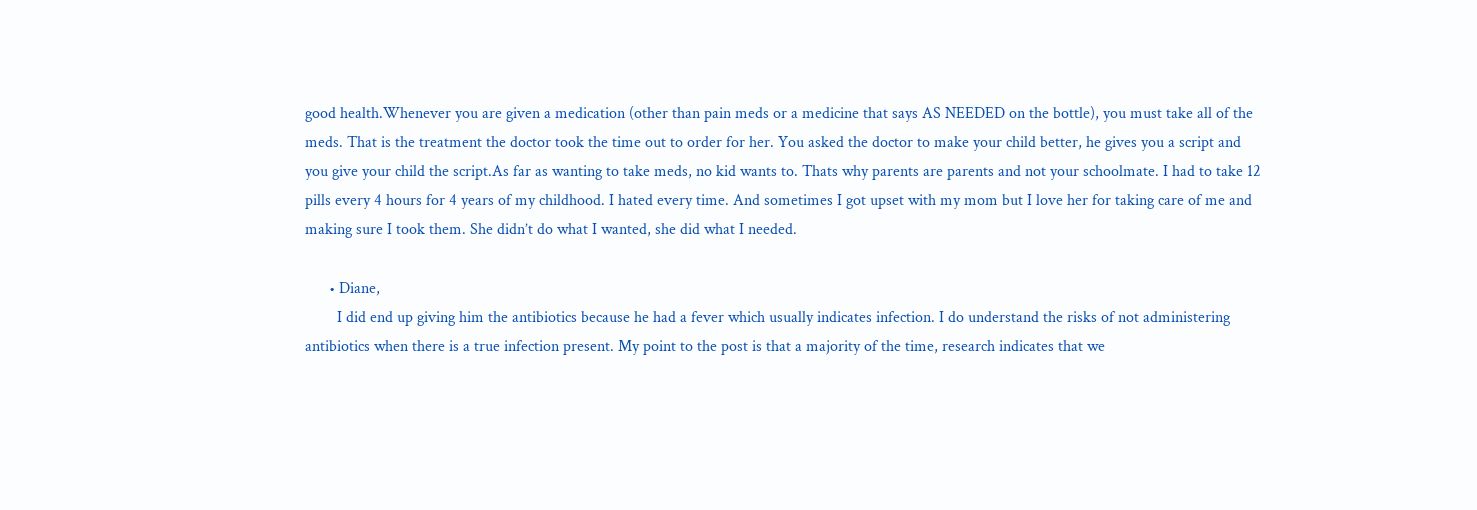good health.Whenever you are given a medication (other than pain meds or a medicine that says AS NEEDED on the bottle), you must take all of the meds. That is the treatment the doctor took the time out to order for her. You asked the doctor to make your child better, he gives you a script and you give your child the script.As far as wanting to take meds, no kid wants to. Thats why parents are parents and not your schoolmate. I had to take 12 pills every 4 hours for 4 years of my childhood. I hated every time. And sometimes I got upset with my mom but I love her for taking care of me and making sure I took them. She didn’t do what I wanted, she did what I needed.

      • Diane,
        I did end up giving him the antibiotics because he had a fever which usually indicates infection. I do understand the risks of not administering antibiotics when there is a true infection present. My point to the post is that a majority of the time, research indicates that we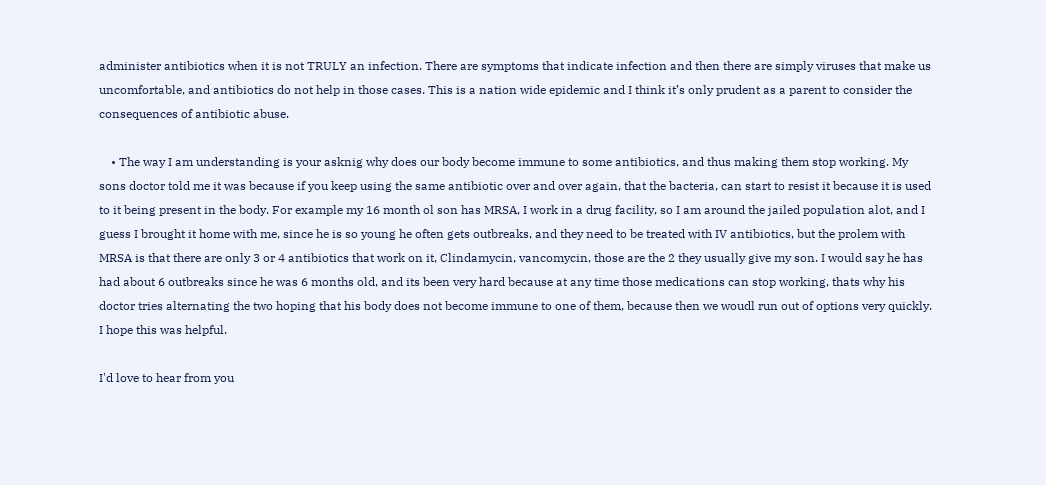administer antibiotics when it is not TRULY an infection. There are symptoms that indicate infection and then there are simply viruses that make us uncomfortable, and antibiotics do not help in those cases. This is a nation wide epidemic and I think it’s only prudent as a parent to consider the consequences of antibiotic abuse.

    • The way I am understanding is your asknig why does our body become immune to some antibiotics, and thus making them stop working. My sons doctor told me it was because if you keep using the same antibiotic over and over again, that the bacteria, can start to resist it because it is used to it being present in the body. For example my 16 month ol son has MRSA, I work in a drug facility, so I am around the jailed population alot, and I guess I brought it home with me, since he is so young he often gets outbreaks, and they need to be treated with IV antibiotics, but the prolem with MRSA is that there are only 3 or 4 antibiotics that work on it, Clindamycin, vancomycin, those are the 2 they usually give my son. I would say he has had about 6 outbreaks since he was 6 months old, and its been very hard because at any time those medications can stop working, thats why his doctor tries alternating the two hoping that his body does not become immune to one of them, because then we woudl run out of options very quickly. I hope this was helpful.

I'd love to hear from you